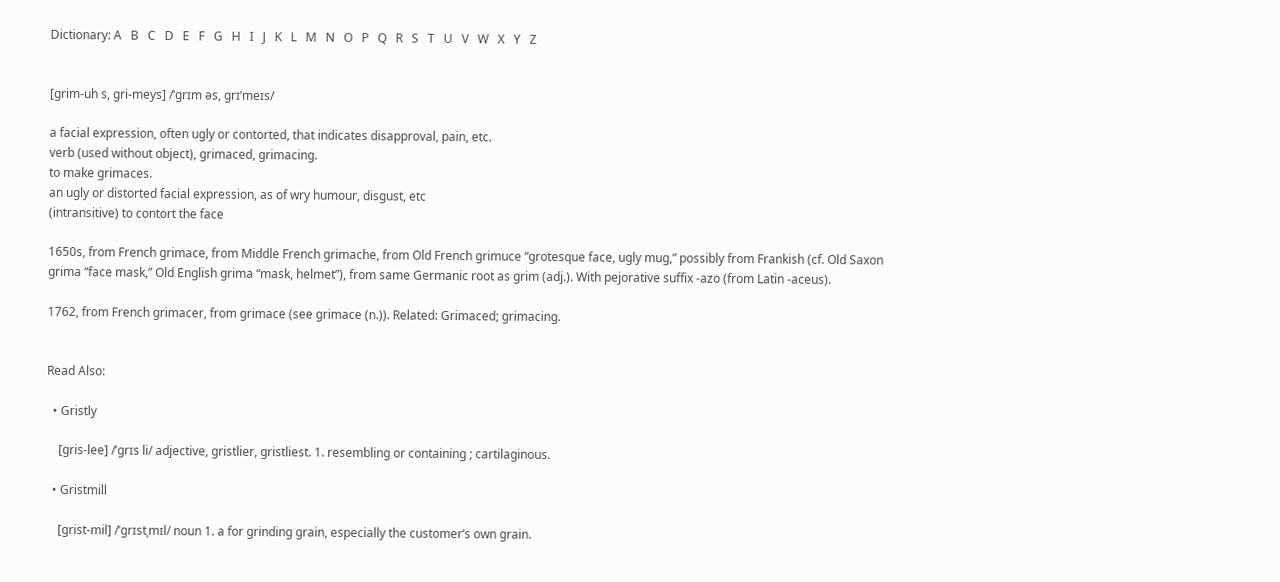Dictionary: A   B   C   D   E   F   G   H   I   J   K   L   M   N   O   P   Q   R   S   T   U   V   W   X   Y   Z


[grim-uh s, gri-meys] /ˈgrɪm əs, grɪˈmeɪs/

a facial expression, often ugly or contorted, that indicates disapproval, pain, etc.
verb (used without object), grimaced, grimacing.
to make grimaces.
an ugly or distorted facial expression, as of wry humour, disgust, etc
(intransitive) to contort the face

1650s, from French grimace, from Middle French grimache, from Old French grimuce “grotesque face, ugly mug,” possibly from Frankish (cf. Old Saxon grima “face mask,” Old English grima “mask, helmet”), from same Germanic root as grim (adj.). With pejorative suffix -azo (from Latin -aceus).

1762, from French grimacer, from grimace (see grimace (n.)). Related: Grimaced; grimacing.


Read Also:

  • Gristly

    [gris-lee] /ˈgrɪs li/ adjective, gristlier, gristliest. 1. resembling or containing ; cartilaginous.

  • Gristmill

    [grist-mil] /ˈgrɪstˌmɪl/ noun 1. a for grinding grain, especially the customer’s own grain.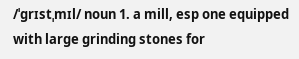/ˈɡrɪstˌmɪl/ noun 1. a mill, esp one equipped with large grinding stones for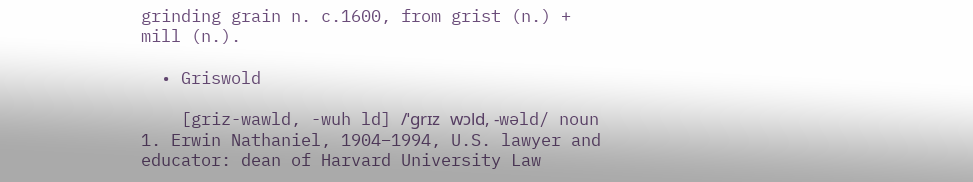grinding grain n. c.1600, from grist (n.) + mill (n.).

  • Griswold

    [griz-wawld, -wuh ld] /ˈgrɪz wɔld, -wəld/ noun 1. Erwin Nathaniel, 1904–1994, U.S. lawyer and educator: dean of Harvard University Law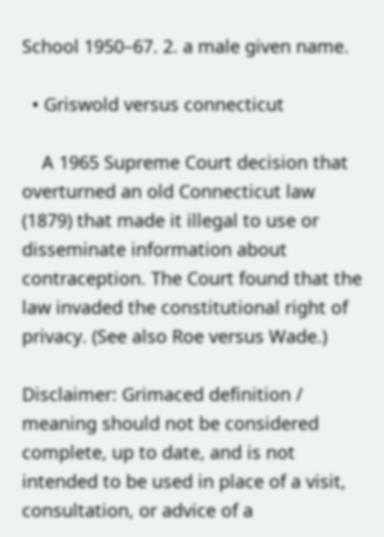School 1950–67. 2. a male given name.

  • Griswold versus connecticut

    A 1965 Supreme Court decision that overturned an old Connecticut law (1879) that made it illegal to use or disseminate information about contraception. The Court found that the law invaded the constitutional right of privacy. (See also Roe versus Wade.)

Disclaimer: Grimaced definition / meaning should not be considered complete, up to date, and is not intended to be used in place of a visit, consultation, or advice of a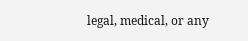legal, medical, or any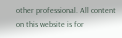other professional. All content on this website is for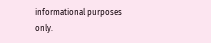informational purposes only.